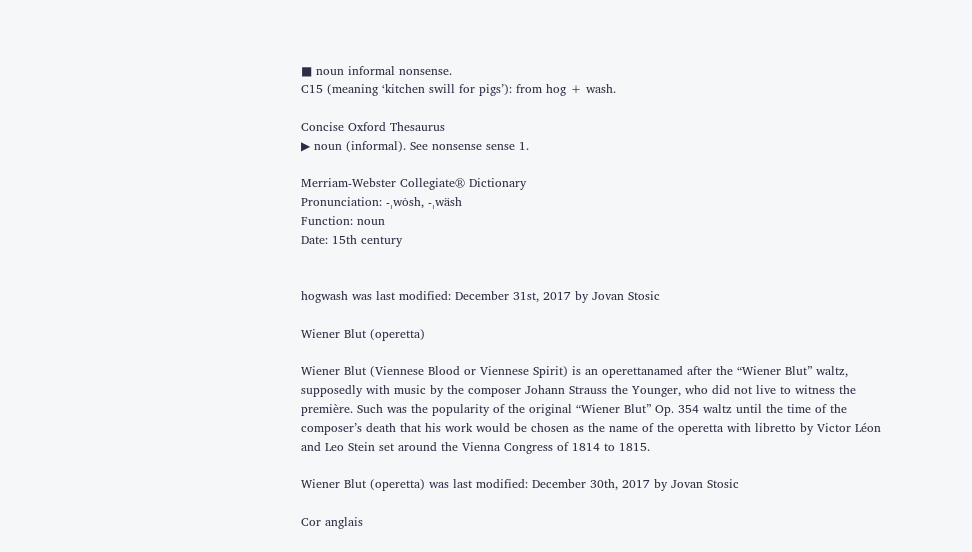■ noun informal nonsense.
C15 (meaning ‘kitchen swill for pigs’): from hog + wash.

Concise Oxford Thesaurus
▶ noun (informal). See nonsense sense 1.

Merriam-Webster Collegiate® Dictionary
Pronunciation: -ˌwȯsh, -ˌwäsh
Function: noun
Date: 15th century


hogwash was last modified: December 31st, 2017 by Jovan Stosic

Wiener Blut (operetta)

Wiener Blut (Viennese Blood or Viennese Spirit) is an operettanamed after the “Wiener Blut” waltz, supposedly with music by the composer Johann Strauss the Younger, who did not live to witness the première. Such was the popularity of the original “Wiener Blut” Op. 354 waltz until the time of the composer’s death that his work would be chosen as the name of the operetta with libretto by Victor Léon and Leo Stein set around the Vienna Congress of 1814 to 1815.

Wiener Blut (operetta) was last modified: December 30th, 2017 by Jovan Stosic

Cor anglais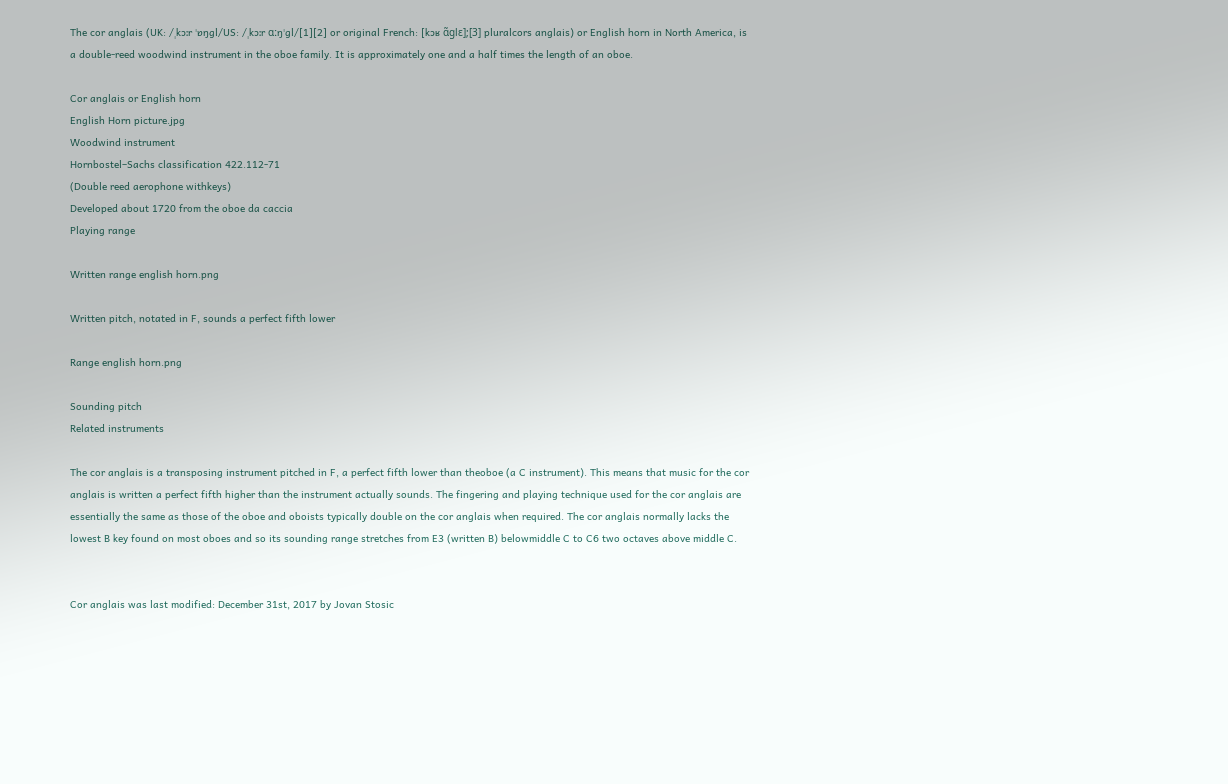The cor anglais (UK: /ˌkɔːr ˈɒŋɡl/US: /ˌkɔːr ɑːŋˈɡl/[1][2] or original French: [kɔʁ ɑ̃ɡlɛ];[3] pluralcors anglais) or English horn in North America, is a double-reed woodwind instrument in the oboe family. It is approximately one and a half times the length of an oboe.

Cor anglais or English horn
English Horn picture.jpg
Woodwind instrument
Hornbostel–Sachs classification 422.112-71
(Double reed aerophone withkeys)
Developed about 1720 from the oboe da caccia
Playing range

Written range english horn.png

Written pitch, notated in F, sounds a perfect fifth lower

Range english horn.png

Sounding pitch
Related instruments

The cor anglais is a transposing instrument pitched in F, a perfect fifth lower than theoboe (a C instrument). This means that music for the cor anglais is written a perfect fifth higher than the instrument actually sounds. The fingering and playing technique used for the cor anglais are essentially the same as those of the oboe and oboists typically double on the cor anglais when required. The cor anglais normally lacks the lowest B key found on most oboes and so its sounding range stretches from E3 (written B) belowmiddle C to C6 two octaves above middle C.


Cor anglais was last modified: December 31st, 2017 by Jovan Stosic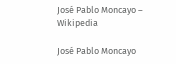José Pablo Moncayo – Wikipedia

José Pablo Moncayo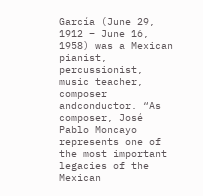García (June 29, 1912 – June 16, 1958) was a Mexican pianist, percussionist, music teacher, composer andconductor. “As composer, José Pablo Moncayo represents one of the most important legacies of the Mexican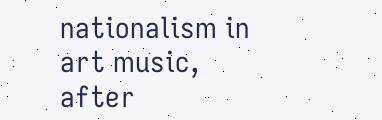nationalism in art music, after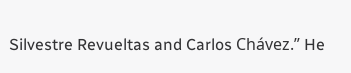Silvestre Revueltas and Carlos Chávez.” He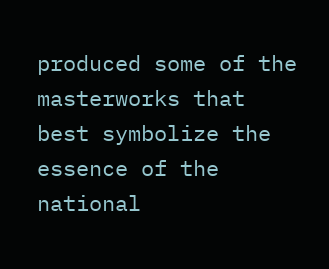produced some of the masterworks that best symbolize the essence of the national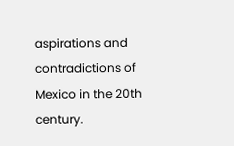aspirations and contradictions of Mexico in the 20th century.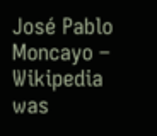José Pablo Moncayo – Wikipedia was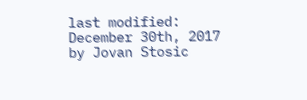last modified: December 30th, 2017 by Jovan Stosic